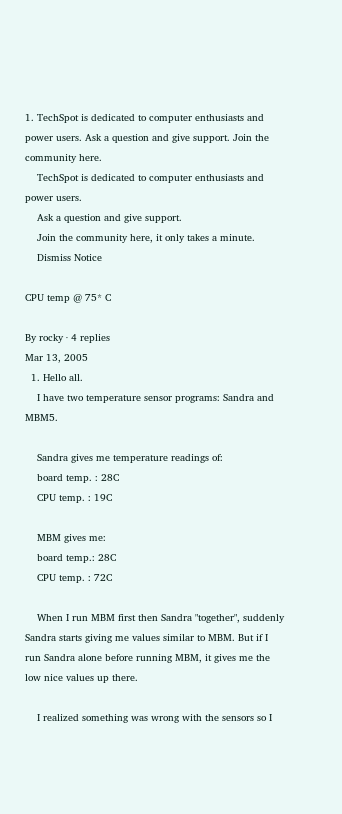1. TechSpot is dedicated to computer enthusiasts and power users. Ask a question and give support. Join the community here.
    TechSpot is dedicated to computer enthusiasts and power users.
    Ask a question and give support.
    Join the community here, it only takes a minute.
    Dismiss Notice

CPU temp @ 75* C

By rocky · 4 replies
Mar 13, 2005
  1. Hello all.
    I have two temperature sensor programs: Sandra and MBM5.

    Sandra gives me temperature readings of:
    board temp. : 28C
    CPU temp. : 19C

    MBM gives me:
    board temp.: 28C
    CPU temp. : 72C

    When I run MBM first then Sandra "together", suddenly Sandra starts giving me values similar to MBM. But if I run Sandra alone before running MBM, it gives me the low nice values up there.

    I realized something was wrong with the sensors so I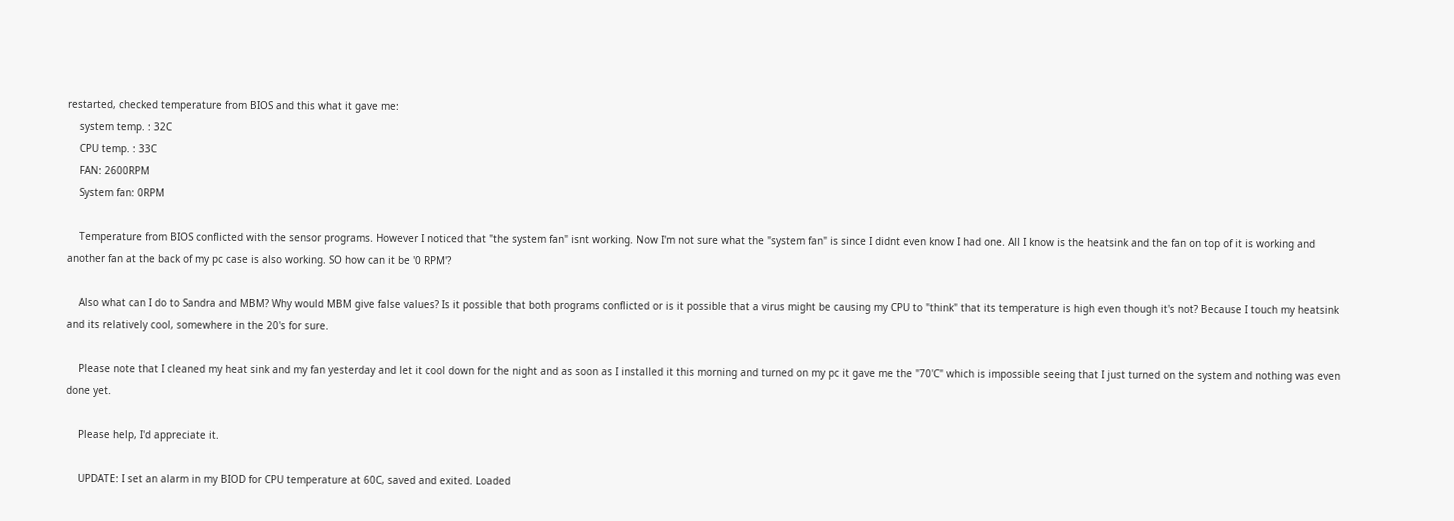restarted, checked temperature from BIOS and this what it gave me:
    system temp. : 32C
    CPU temp. : 33C
    FAN: 2600RPM
    System fan: 0RPM

    Temperature from BIOS conflicted with the sensor programs. However I noticed that "the system fan" isnt working. Now I'm not sure what the "system fan" is since I didnt even know I had one. All I know is the heatsink and the fan on top of it is working and another fan at the back of my pc case is also working. SO how can it be '0 RPM'?

    Also what can I do to Sandra and MBM? Why would MBM give false values? Is it possible that both programs conflicted or is it possible that a virus might be causing my CPU to "think" that its temperature is high even though it's not? Because I touch my heatsink and its relatively cool, somewhere in the 20's for sure.

    Please note that I cleaned my heat sink and my fan yesterday and let it cool down for the night and as soon as I installed it this morning and turned on my pc it gave me the "70'C" which is impossible seeing that I just turned on the system and nothing was even done yet.

    Please help, I'd appreciate it.

    UPDATE: I set an alarm in my BIOD for CPU temperature at 60C, saved and exited. Loaded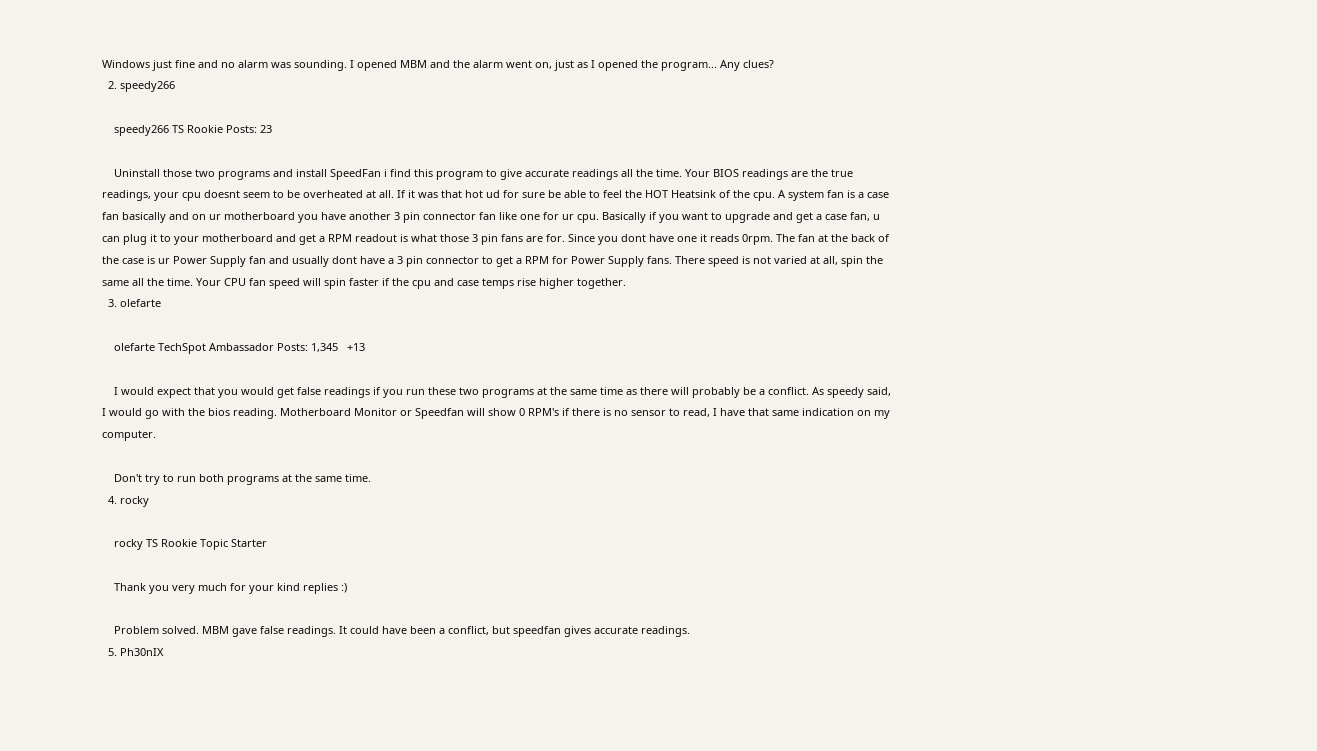Windows just fine and no alarm was sounding. I opened MBM and the alarm went on, just as I opened the program... Any clues?
  2. speedy266

    speedy266 TS Rookie Posts: 23

    Uninstall those two programs and install SpeedFan i find this program to give accurate readings all the time. Your BIOS readings are the true readings, your cpu doesnt seem to be overheated at all. If it was that hot ud for sure be able to feel the HOT Heatsink of the cpu. A system fan is a case fan basically and on ur motherboard you have another 3 pin connector fan like one for ur cpu. Basically if you want to upgrade and get a case fan, u can plug it to your motherboard and get a RPM readout is what those 3 pin fans are for. Since you dont have one it reads 0rpm. The fan at the back of the case is ur Power Supply fan and usually dont have a 3 pin connector to get a RPM for Power Supply fans. There speed is not varied at all, spin the same all the time. Your CPU fan speed will spin faster if the cpu and case temps rise higher together.
  3. olefarte

    olefarte TechSpot Ambassador Posts: 1,345   +13

    I would expect that you would get false readings if you run these two programs at the same time as there will probably be a conflict. As speedy said, I would go with the bios reading. Motherboard Monitor or Speedfan will show 0 RPM's if there is no sensor to read, I have that same indication on my computer.

    Don't try to run both programs at the same time.
  4. rocky

    rocky TS Rookie Topic Starter

    Thank you very much for your kind replies :)

    Problem solved. MBM gave false readings. It could have been a conflict, but speedfan gives accurate readings.
  5. Ph30nIX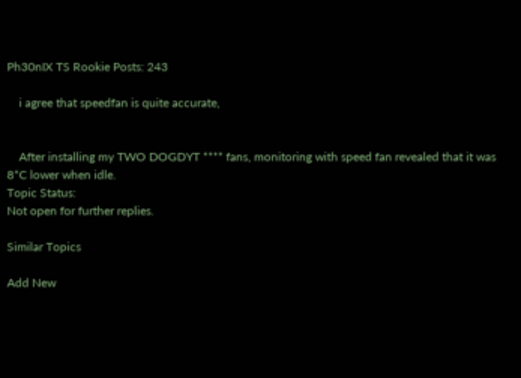Ph30nIX TS Rookie Posts: 243

    i agree that speedfan is quite accurate,


    After installing my TWO DOGDYT **** fans, monitoring with speed fan revealed that it was 8*C lower when idle.
Topic Status:
Not open for further replies.

Similar Topics

Add New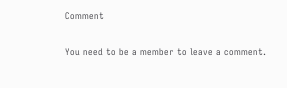Comment

You need to be a member to leave a comment.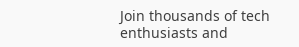Join thousands of tech enthusiasts and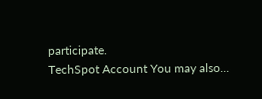participate.
TechSpot Account You may also...